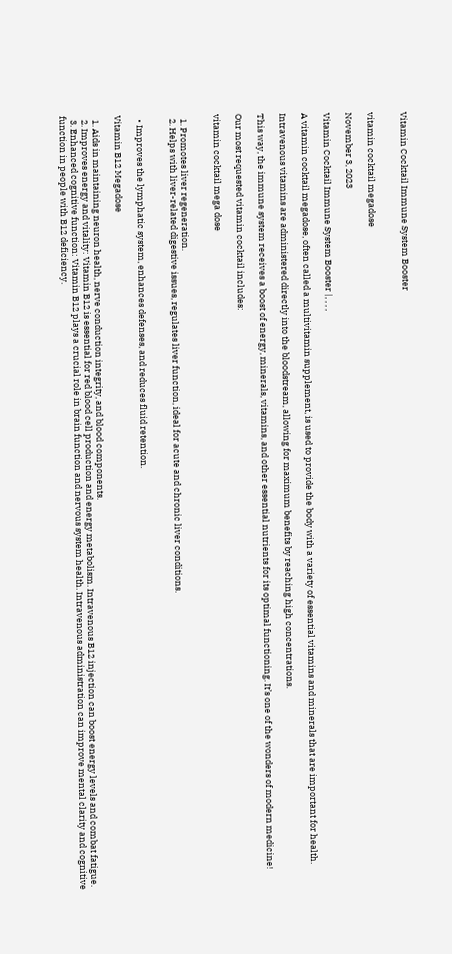Vitamin Cocktail Immune System Booster


vitamin cocktail megadose

November 3, 2023

Vitamin Cocktail Immune System Booster |, , , ,

A vitamin cocktail megadose, often called a multivitamin supplement, is used to provide the body with a variety of essential vitamins and minerals that are important for health.

Intravenous vitamins are administered directly into the bloodstream, allowing for maximum benefits by reaching high concentrations.

This way, the immune system receives a boost of energy, minerals, vitamins, and other essential nutrients for its optimal functioning. It’s one of the wonders of modern medicine!

Our most requested vitamin cocktail includes:

vitamin cocktail mega dose


  1. Promotes liver regeneration.
  2. Helps with liver-related digestive issues, regulates liver function, ideal for acute and chronic liver conditions.


  • Improves the lymphatic system, enhances defenses, and reduces fluid retention.

Vitamin B12 Megadose

  1. Aids in maintaining neuron health, nerve conduction integrity, and blood components.
  2. Improves energy and vitality: Vitamin B12 is essential for red blood cell production and energy metabolism. Intravenous B12 injection can boost energy levels and combat fatigue.
  3. Enhanced cognitive function: Vitamin B12 plays a crucial role in brain function and nervous system health. Intravenous administration can improve mental clarity and cognitive function in people with B12 deficiency.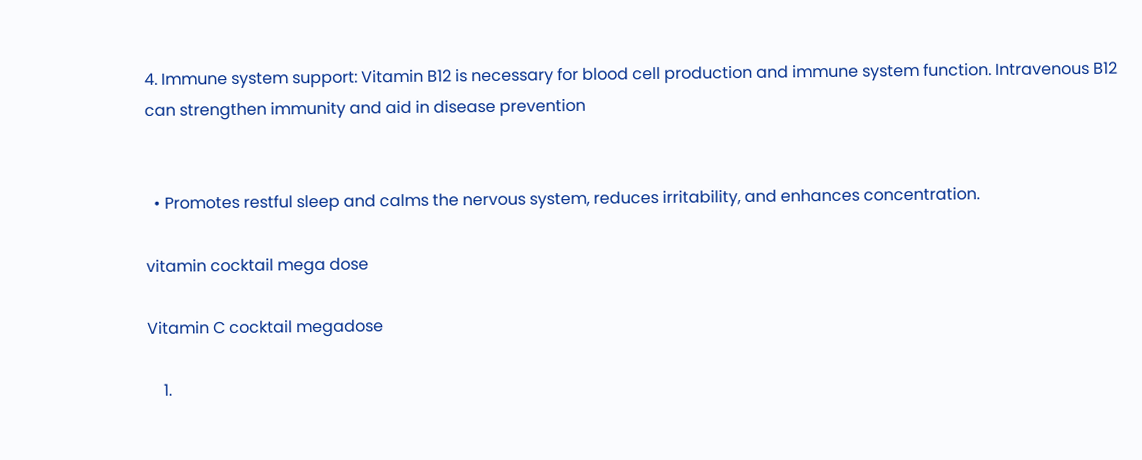4. Immune system support: Vitamin B12 is necessary for blood cell production and immune system function. Intravenous B12 can strengthen immunity and aid in disease prevention


  • Promotes restful sleep and calms the nervous system, reduces irritability, and enhances concentration.

vitamin cocktail mega dose

Vitamin C cocktail megadose

    1.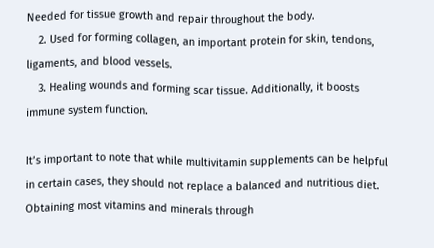Needed for tissue growth and repair throughout the body.
    2. Used for forming collagen, an important protein for skin, tendons, ligaments, and blood vessels.
    3. Healing wounds and forming scar tissue. Additionally, it boosts immune system function.

It’s important to note that while multivitamin supplements can be helpful in certain cases, they should not replace a balanced and nutritious diet. Obtaining most vitamins and minerals through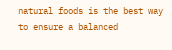natural foods is the best way to ensure a balanced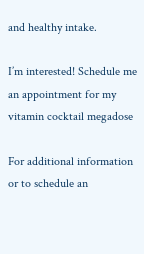and healthy intake.

I’m interested! Schedule me an appointment for my vitamin cocktail megadose

For additional information or to schedule an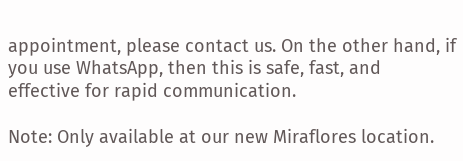appointment, please contact us. On the other hand, if you use WhatsApp, then this is safe, fast, and effective for rapid communication.

Note: Only available at our new Miraflores location.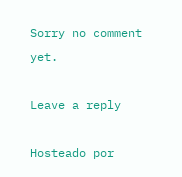Sorry no comment yet.

Leave a reply

Hosteado por